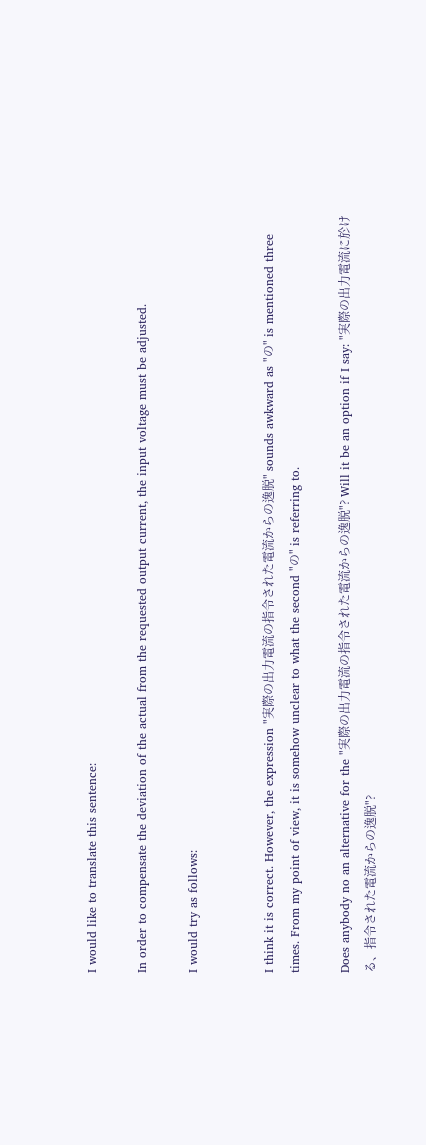I would like to translate this sentence:

In order to compensate the deviation of the actual from the requested output current, the input voltage must be adjusted.

I would try as follows:


I think it is correct. However, the expression "実際の出力電流の指令された電流からの逸脱" sounds awkward as "の" is mentioned three times. From my point of view, it is somehow unclear to what the second "の" is referring to.

Does anybody no an alternative for the "実際の出力電流の指令された電流からの逸脱"? Will it be an option if I say: "実際の出力電流に於ける、指令された電流からの逸脱"?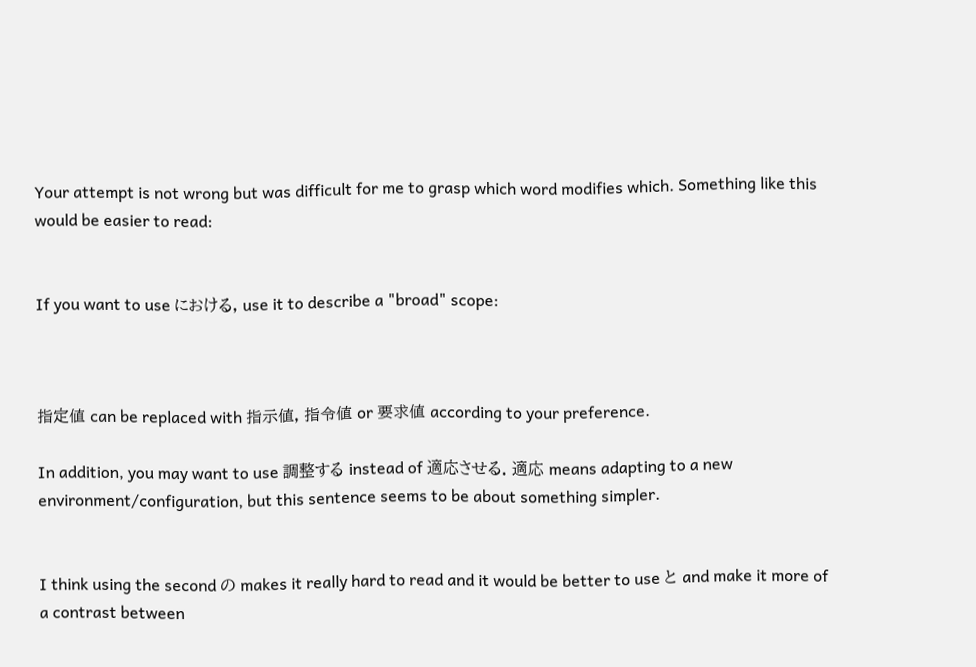Your attempt is not wrong but was difficult for me to grasp which word modifies which. Something like this would be easier to read:


If you want to use における, use it to describe a "broad" scope:



指定値 can be replaced with 指示値, 指令値 or 要求値 according to your preference.

In addition, you may want to use 調整する instead of 適応させる. 適応 means adapting to a new environment/configuration, but this sentence seems to be about something simpler.


I think using the second の makes it really hard to read and it would be better to use と and make it more of a contrast between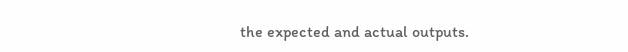the expected and actual outputs.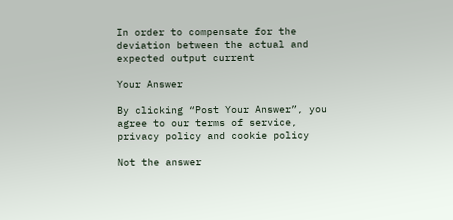In order to compensate for the deviation between the actual and expected output current

Your Answer

By clicking “Post Your Answer”, you agree to our terms of service, privacy policy and cookie policy

Not the answer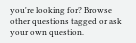you're looking for? Browse other questions tagged or ask your own question.